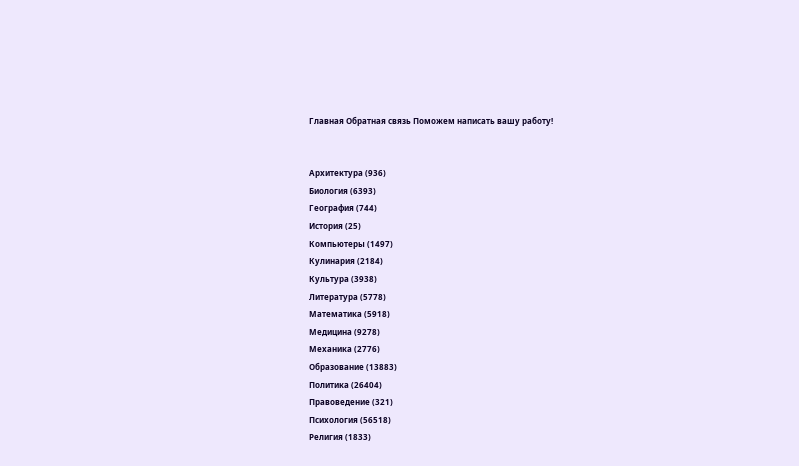Главная Обратная связь Поможем написать вашу работу!


Архитектура (936)
Биология (6393)
География (744)
История (25)
Компьютеры (1497)
Кулинария (2184)
Культура (3938)
Литература (5778)
Математика (5918)
Медицина (9278)
Механика (2776)
Образование (13883)
Политика (26404)
Правоведение (321)
Психология (56518)
Религия (1833)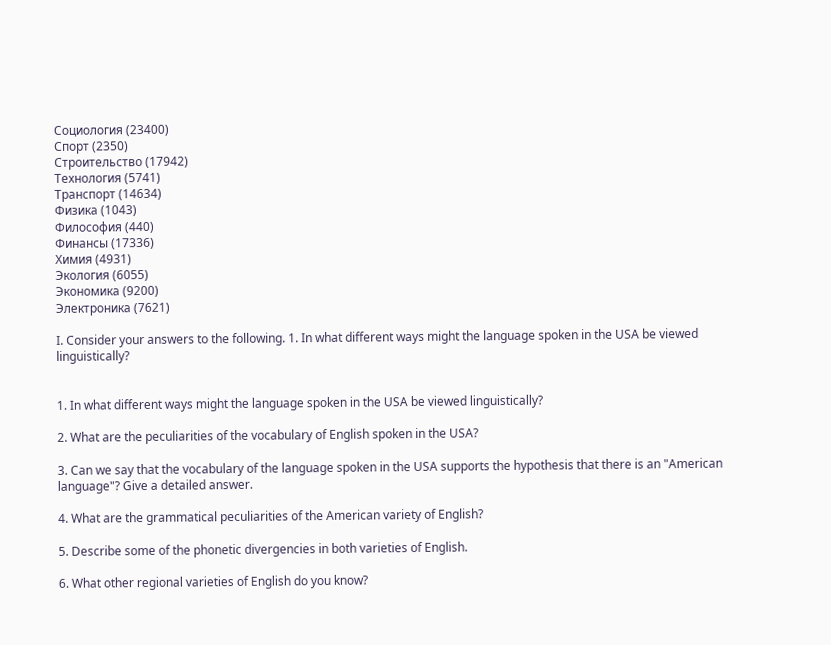Социология (23400)
Спорт (2350)
Строительство (17942)
Технология (5741)
Транспорт (14634)
Физика (1043)
Философия (440)
Финансы (17336)
Химия (4931)
Экология (6055)
Экономика (9200)
Электроника (7621)

I. Consider your answers to the following. 1. In what different ways might the language spoken in the USA be viewed linguistically?


1. In what different ways might the language spoken in the USA be viewed linguistically?

2. What are the peculiarities of the vocabulary of English spoken in the USA?

3. Can we say that the vocabulary of the language spoken in the USA supports the hypothesis that there is an "American language"? Give a detailed answer.

4. What are the grammatical peculiarities of the American variety of English?

5. Describe some of the phonetic divergencies in both varieties of English.

6. What other regional varieties of English do you know?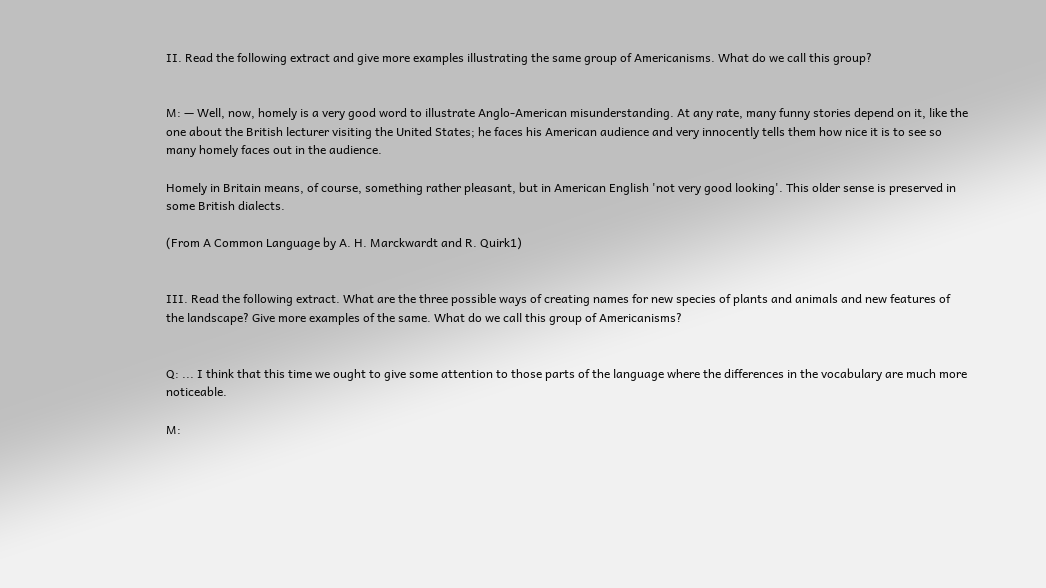II. Read the following extract and give more examples illustrating the same group of Americanisms. What do we call this group?


M: — Well, now, homely is a very good word to illustrate Anglo-American misunderstanding. At any rate, many funny stories depend on it, like the one about the British lecturer visiting the United States; he faces his American audience and very innocently tells them how nice it is to see so many homely faces out in the audience.

Homely in Britain means, of course, something rather pleasant, but in American English 'not very good looking'. This older sense is preserved in some British dialects.

(From A Common Language by A. H. Marckwardt and R. Quirk1)


III. Read the following extract. What are the three possible ways of creating names for new species of plants and animals and new features of the landscape? Give more examples of the same. What do we call this group of Americanisms?


Q: ... I think that this time we ought to give some attention to those parts of the language where the differences in the vocabulary are much more noticeable.

M: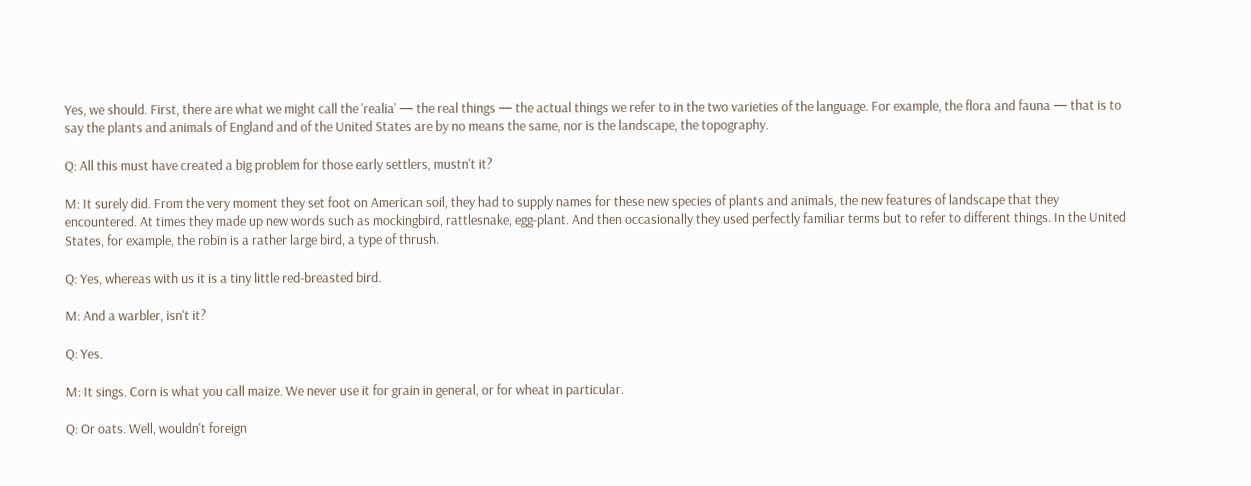Yes, we should. First, there are what we might call the 'realia' — the real things — the actual things we refer to in the two varieties of the language. For example, the flora and fauna — that is to say the plants and animals of England and of the United States are by no means the same, nor is the landscape, the topography.

Q: All this must have created a big problem for those early settlers, mustn't it?

M: It surely did. From the very moment they set foot on American soil, they had to supply names for these new species of plants and animals, the new features of landscape that they encountered. At times they made up new words such as mockingbird, rattlesnake, egg-plant. And then occasionally they used perfectly familiar terms but to refer to different things. In the United States, for example, the robin is a rather large bird, a type of thrush.

Q: Yes, whereas with us it is a tiny little red-breasted bird.

M: And a warbler, isn't it?

Q: Yes.

M: It sings. Corn is what you call maize. We never use it for grain in general, or for wheat in particular.

Q: Or oats. Well, wouldn't foreign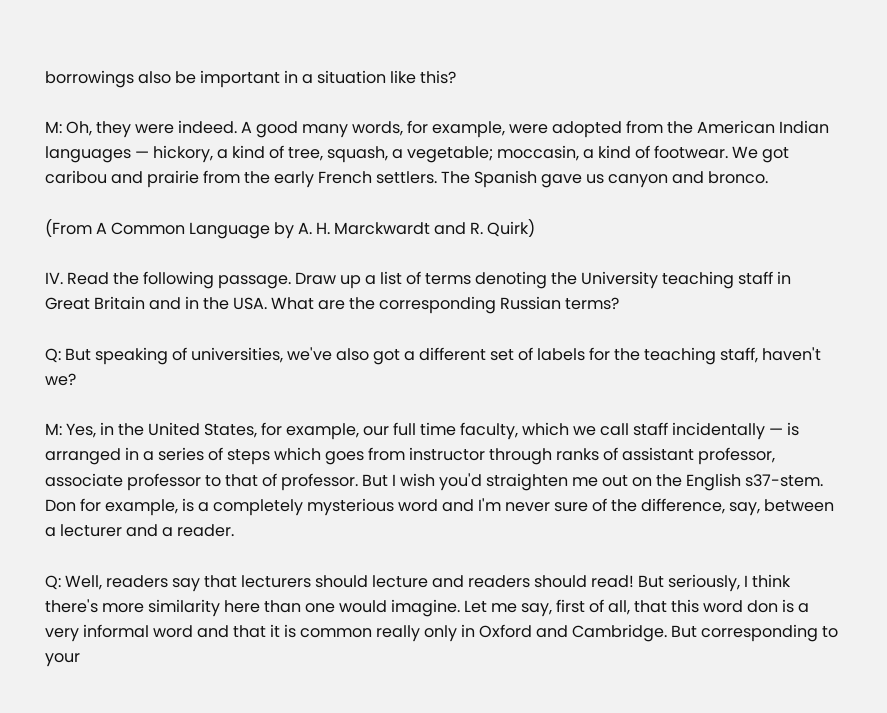borrowings also be important in a situation like this?

M: Oh, they were indeed. A good many words, for example, were adopted from the American Indian languages — hickory, a kind of tree, squash, a vegetable; moccasin, a kind of footwear. We got caribou and prairie from the early French settlers. The Spanish gave us canyon and bronco.

(From A Common Language by A. H. Marckwardt and R. Quirk)

IV. Read the following passage. Draw up a list of terms denoting the University teaching staff in Great Britain and in the USA. What are the corresponding Russian terms?

Q: But speaking of universities, we've also got a different set of labels for the teaching staff, haven't we?

M: Yes, in the United States, for example, our full time faculty, which we call staff incidentally — is arranged in a series of steps which goes from instructor through ranks of assistant professor, associate professor to that of professor. But I wish you'd straighten me out on the English s37-stem. Don for example, is a completely mysterious word and I'm never sure of the difference, say, between a lecturer and a reader.

Q: Well, readers say that lecturers should lecture and readers should read! But seriously, I think there's more similarity here than one would imagine. Let me say, first of all, that this word don is a very informal word and that it is common really only in Oxford and Cambridge. But corresponding to your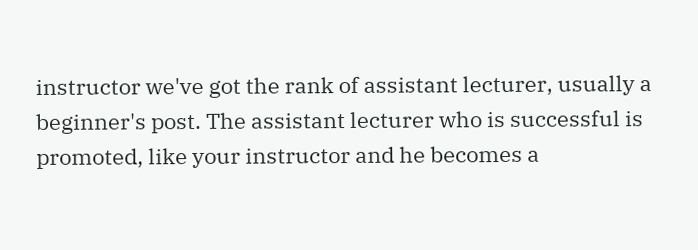instructor we've got the rank of assistant lecturer, usually a beginner's post. The assistant lecturer who is successful is promoted, like your instructor and he becomes a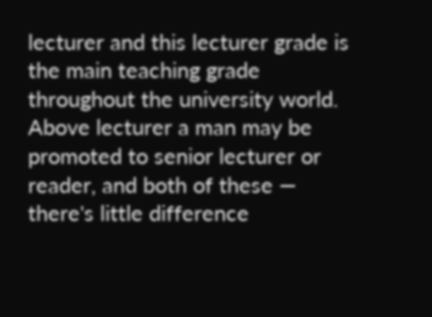lecturer and this lecturer grade is the main teaching grade throughout the university world. Above lecturer a man may be promoted to senior lecturer or reader, and both of these — there's little difference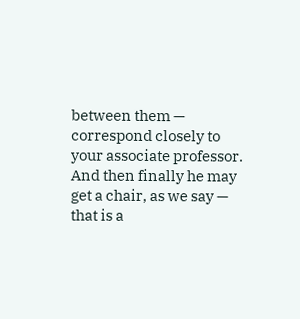between them — correspond closely to your associate professor. And then finally he may get a chair, as we say — that is a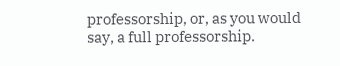professorship, or, as you would say, a full professorship.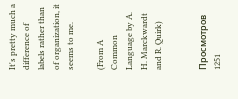It's pretty much a difference of labels rather than of organization, it seems to me.

(From A Common Language by A. H. Marckwardt and R. Quirk)


Просмотров 1251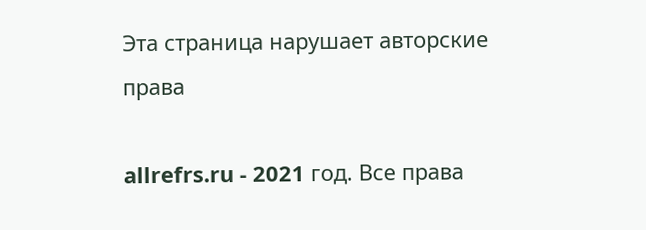Эта страница нарушает авторские права

allrefrs.ru - 2021 год. Все права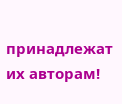принадлежат их авторам!